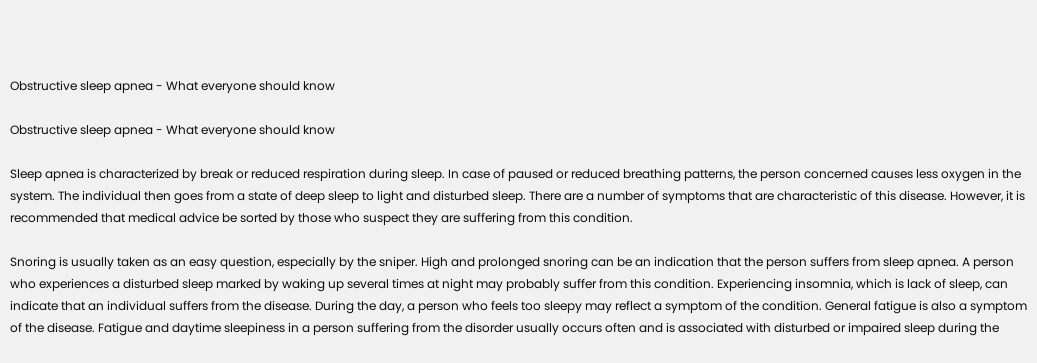Obstructive sleep apnea - What everyone should know

Obstructive sleep apnea - What everyone should know

Sleep apnea is characterized by break or reduced respiration during sleep. In case of paused or reduced breathing patterns, the person concerned causes less oxygen in the system. The individual then goes from a state of deep sleep to light and disturbed sleep. There are a number of symptoms that are characteristic of this disease. However, it is recommended that medical advice be sorted by those who suspect they are suffering from this condition.

Snoring is usually taken as an easy question, especially by the sniper. High and prolonged snoring can be an indication that the person suffers from sleep apnea. A person who experiences a disturbed sleep marked by waking up several times at night may probably suffer from this condition. Experiencing insomnia, which is lack of sleep, can indicate that an individual suffers from the disease. During the day, a person who feels too sleepy may reflect a symptom of the condition. General fatigue is also a symptom of the disease. Fatigue and daytime sleepiness in a person suffering from the disorder usually occurs often and is associated with disturbed or impaired sleep during the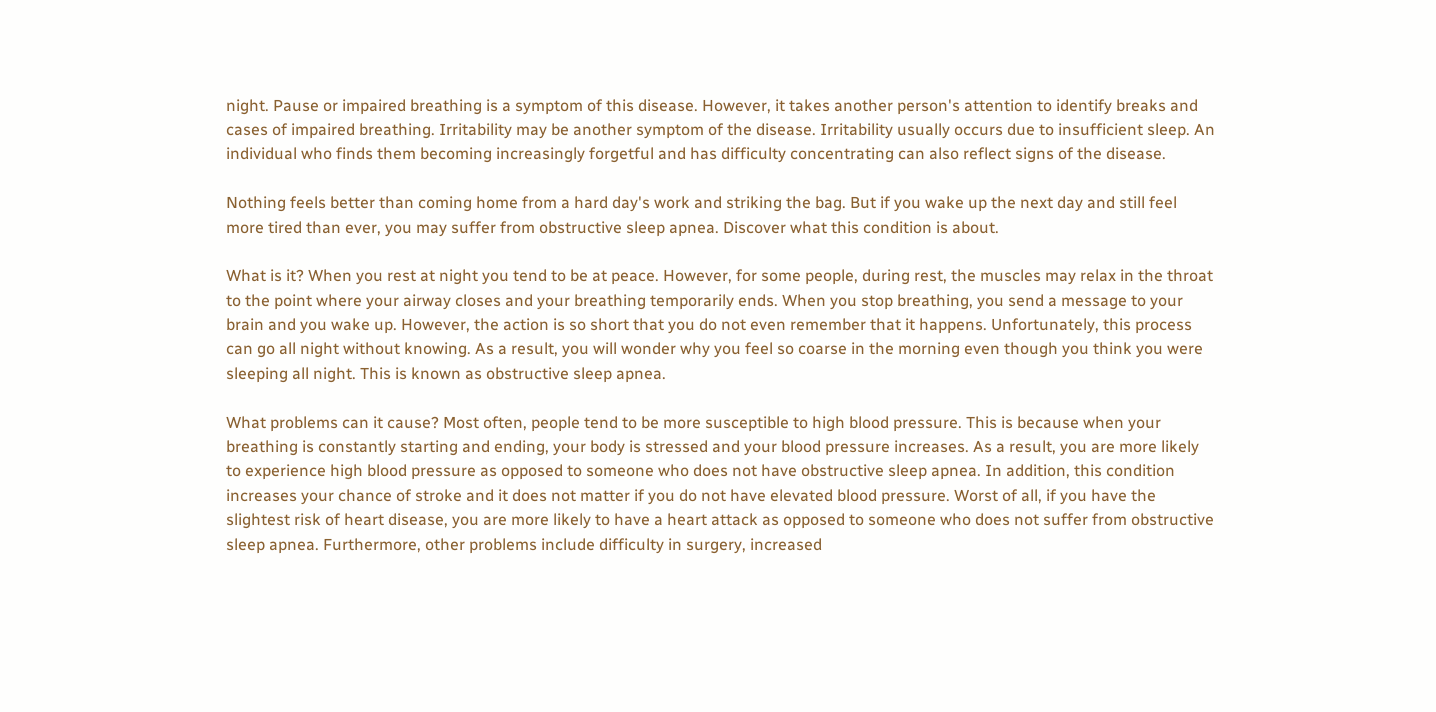night. Pause or impaired breathing is a symptom of this disease. However, it takes another person's attention to identify breaks and cases of impaired breathing. Irritability may be another symptom of the disease. Irritability usually occurs due to insufficient sleep. An individual who finds them becoming increasingly forgetful and has difficulty concentrating can also reflect signs of the disease.

Nothing feels better than coming home from a hard day's work and striking the bag. But if you wake up the next day and still feel more tired than ever, you may suffer from obstructive sleep apnea. Discover what this condition is about.

What is it? When you rest at night you tend to be at peace. However, for some people, during rest, the muscles may relax in the throat to the point where your airway closes and your breathing temporarily ends. When you stop breathing, you send a message to your brain and you wake up. However, the action is so short that you do not even remember that it happens. Unfortunately, this process can go all night without knowing. As a result, you will wonder why you feel so coarse in the morning even though you think you were sleeping all night. This is known as obstructive sleep apnea.

What problems can it cause? Most often, people tend to be more susceptible to high blood pressure. This is because when your breathing is constantly starting and ending, your body is stressed and your blood pressure increases. As a result, you are more likely to experience high blood pressure as opposed to someone who does not have obstructive sleep apnea. In addition, this condition increases your chance of stroke and it does not matter if you do not have elevated blood pressure. Worst of all, if you have the slightest risk of heart disease, you are more likely to have a heart attack as opposed to someone who does not suffer from obstructive sleep apnea. Furthermore, other problems include difficulty in surgery, increased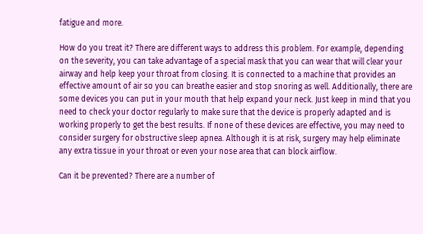fatigue and more.

How do you treat it? There are different ways to address this problem. For example, depending on the severity, you can take advantage of a special mask that you can wear that will clear your airway and help keep your throat from closing. It is connected to a machine that provides an effective amount of air so you can breathe easier and stop snoring as well. Additionally, there are some devices you can put in your mouth that help expand your neck. Just keep in mind that you need to check your doctor regularly to make sure that the device is properly adapted and is working properly to get the best results. If none of these devices are effective, you may need to consider surgery for obstructive sleep apnea. Although it is at risk, surgery may help eliminate any extra tissue in your throat or even your nose area that can block airflow.

Can it be prevented? There are a number of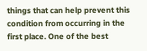things that can help prevent this condition from occurring in the first place. One of the best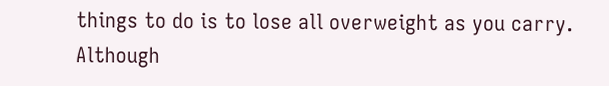things to do is to lose all overweight as you carry. Although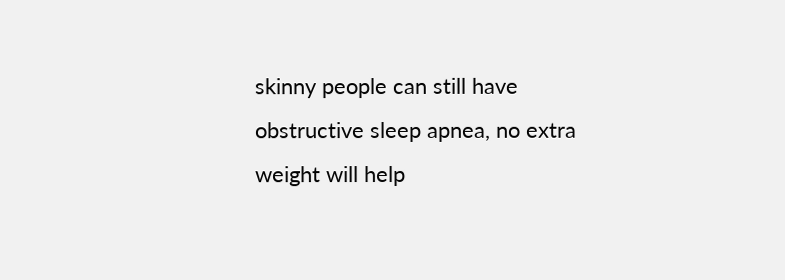skinny people can still have obstructive sleep apnea, no extra weight will help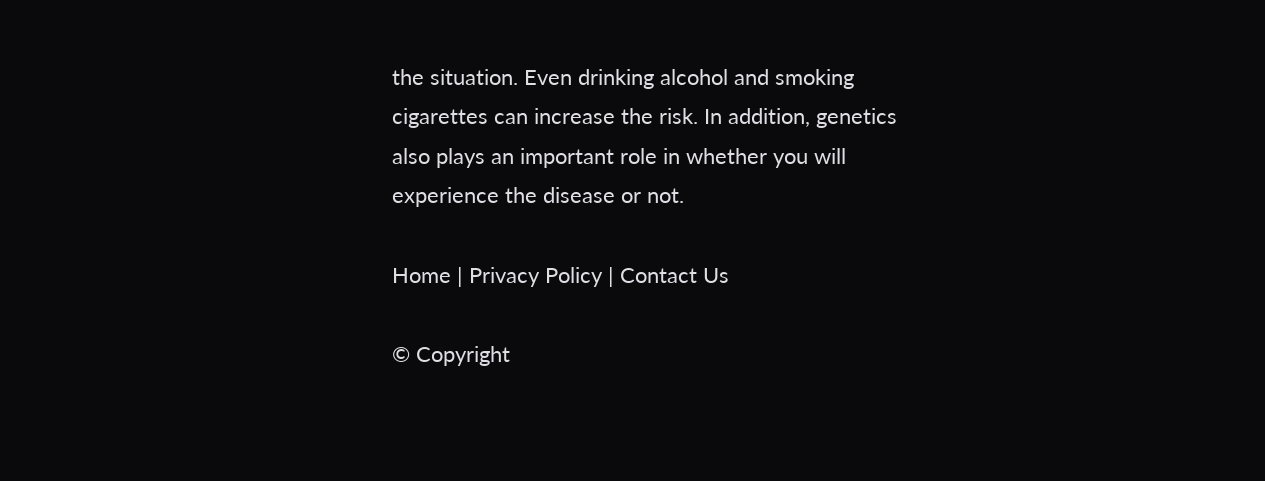the situation. Even drinking alcohol and smoking cigarettes can increase the risk. In addition, genetics also plays an important role in whether you will experience the disease or not.

Home | Privacy Policy | Contact Us

© Copyright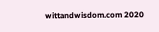wittandwisdom.com 2020